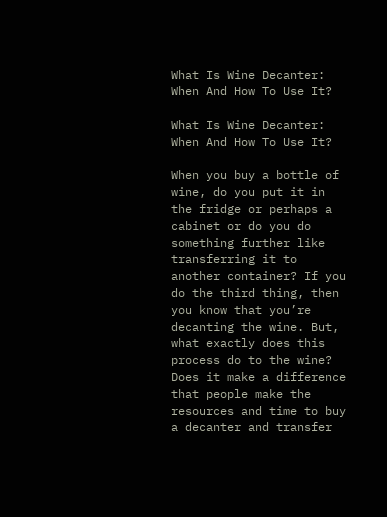What Is Wine Decanter: When And How To Use It?

What Is Wine Decanter: When And How To Use It?

When you buy a bottle of wine, do you put it in the fridge or perhaps a cabinet or do you do something further like transferring it to another container? If you do the third thing, then you know that you’re decanting the wine. But, what exactly does this process do to the wine? Does it make a difference that people make the resources and time to buy a decanter and transfer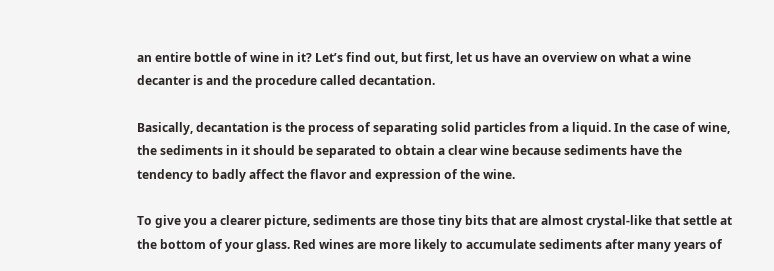an entire bottle of wine in it? Let’s find out, but first, let us have an overview on what a wine decanter is and the procedure called decantation.

Basically, decantation is the process of separating solid particles from a liquid. In the case of wine, the sediments in it should be separated to obtain a clear wine because sediments have the tendency to badly affect the flavor and expression of the wine.

To give you a clearer picture, sediments are those tiny bits that are almost crystal-like that settle at the bottom of your glass. Red wines are more likely to accumulate sediments after many years of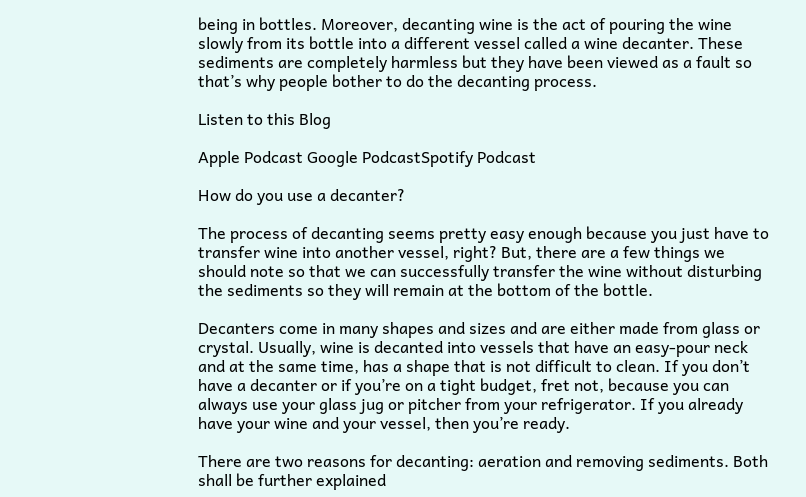being in bottles. Moreover, decanting wine is the act of pouring the wine slowly from its bottle into a different vessel called a wine decanter. These sediments are completely harmless but they have been viewed as a fault so that’s why people bother to do the decanting process.

Listen to this Blog

Apple Podcast Google PodcastSpotify Podcast

How do you use a decanter?

The process of decanting seems pretty easy enough because you just have to transfer wine into another vessel, right? But, there are a few things we should note so that we can successfully transfer the wine without disturbing the sediments so they will remain at the bottom of the bottle.

Decanters come in many shapes and sizes and are either made from glass or crystal. Usually, wine is decanted into vessels that have an easy-pour neck and at the same time, has a shape that is not difficult to clean. If you don’t have a decanter or if you’re on a tight budget, fret not, because you can always use your glass jug or pitcher from your refrigerator. If you already have your wine and your vessel, then you’re ready.

There are two reasons for decanting: aeration and removing sediments. Both shall be further explained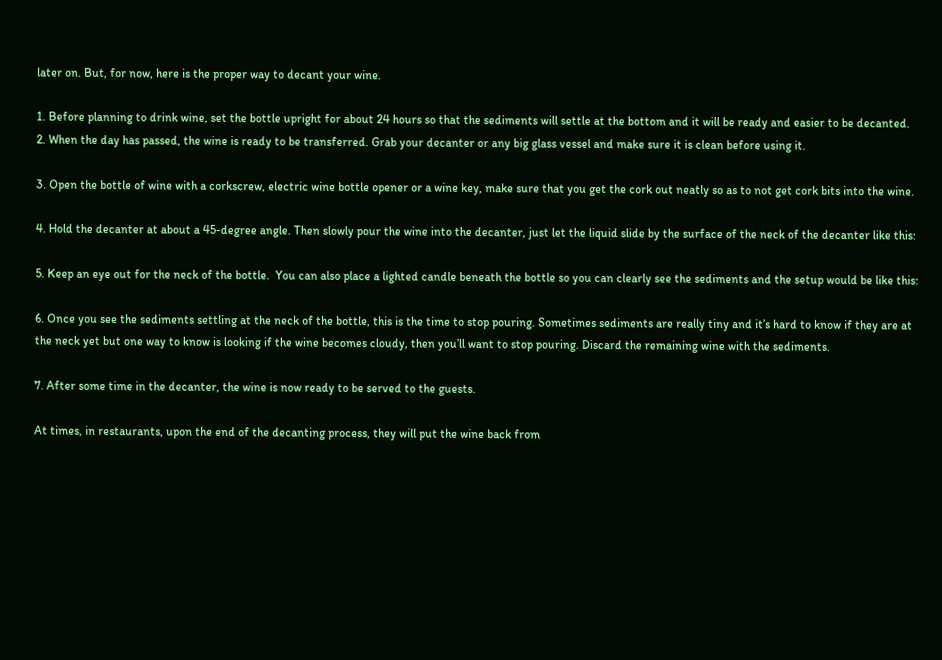later on. But, for now, here is the proper way to decant your wine.

1. Before planning to drink wine, set the bottle upright for about 24 hours so that the sediments will settle at the bottom and it will be ready and easier to be decanted.
2. When the day has passed, the wine is ready to be transferred. Grab your decanter or any big glass vessel and make sure it is clean before using it.

3. Open the bottle of wine with a corkscrew, electric wine bottle opener or a wine key, make sure that you get the cork out neatly so as to not get cork bits into the wine.

4. Hold the decanter at about a 45-degree angle. Then slowly pour the wine into the decanter, just let the liquid slide by the surface of the neck of the decanter like this:

5. Keep an eye out for the neck of the bottle.  You can also place a lighted candle beneath the bottle so you can clearly see the sediments and the setup would be like this:

6. Once you see the sediments settling at the neck of the bottle, this is the time to stop pouring. Sometimes sediments are really tiny and it’s hard to know if they are at the neck yet but one way to know is looking if the wine becomes cloudy, then you’ll want to stop pouring. Discard the remaining wine with the sediments.

7. After some time in the decanter, the wine is now ready to be served to the guests.

At times, in restaurants, upon the end of the decanting process, they will put the wine back from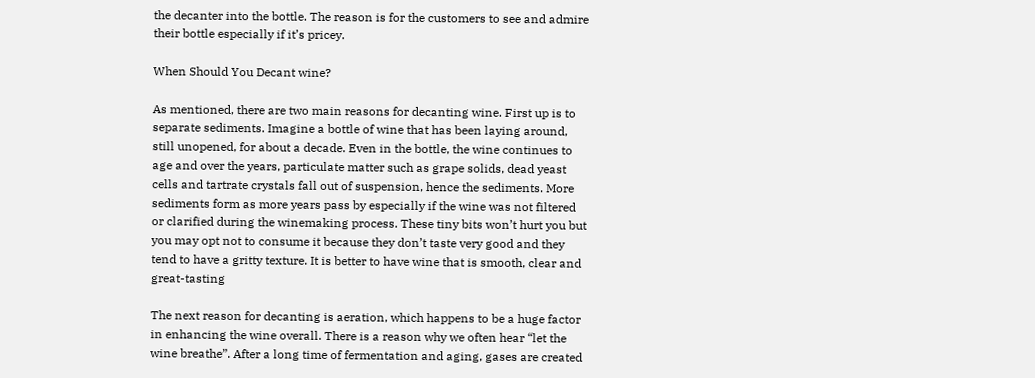the decanter into the bottle. The reason is for the customers to see and admire their bottle especially if it’s pricey.

When Should You Decant wine?

As mentioned, there are two main reasons for decanting wine. First up is to separate sediments. Imagine a bottle of wine that has been laying around, still unopened, for about a decade. Even in the bottle, the wine continues to age and over the years, particulate matter such as grape solids, dead yeast cells and tartrate crystals fall out of suspension, hence the sediments. More sediments form as more years pass by especially if the wine was not filtered or clarified during the winemaking process. These tiny bits won’t hurt you but you may opt not to consume it because they don’t taste very good and they tend to have a gritty texture. It is better to have wine that is smooth, clear and great-tasting

The next reason for decanting is aeration, which happens to be a huge factor in enhancing the wine overall. There is a reason why we often hear “let the wine breathe”. After a long time of fermentation and aging, gases are created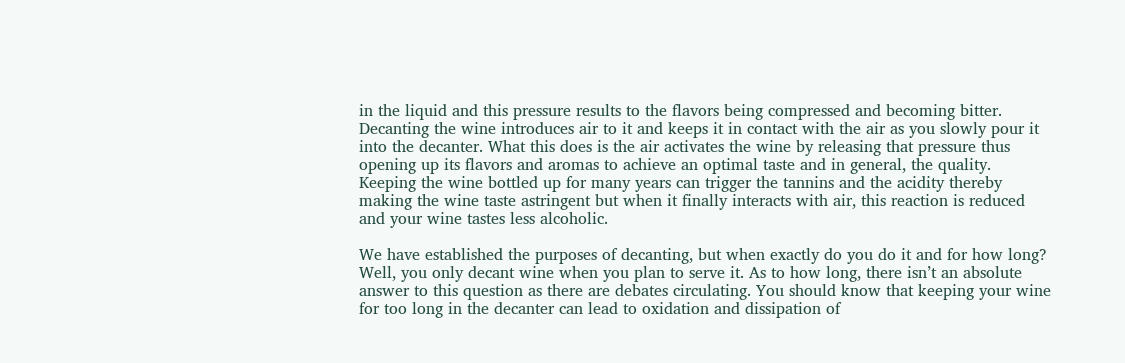in the liquid and this pressure results to the flavors being compressed and becoming bitter. Decanting the wine introduces air to it and keeps it in contact with the air as you slowly pour it into the decanter. What this does is the air activates the wine by releasing that pressure thus opening up its flavors and aromas to achieve an optimal taste and in general, the quality. Keeping the wine bottled up for many years can trigger the tannins and the acidity thereby making the wine taste astringent but when it finally interacts with air, this reaction is reduced and your wine tastes less alcoholic.

We have established the purposes of decanting, but when exactly do you do it and for how long? Well, you only decant wine when you plan to serve it. As to how long, there isn’t an absolute answer to this question as there are debates circulating. You should know that keeping your wine for too long in the decanter can lead to oxidation and dissipation of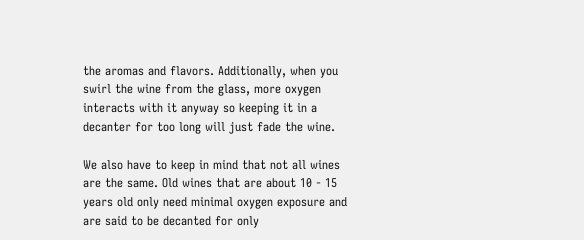the aromas and flavors. Additionally, when you swirl the wine from the glass, more oxygen interacts with it anyway so keeping it in a decanter for too long will just fade the wine.

We also have to keep in mind that not all wines are the same. Old wines that are about 10 - 15 years old only need minimal oxygen exposure and are said to be decanted for only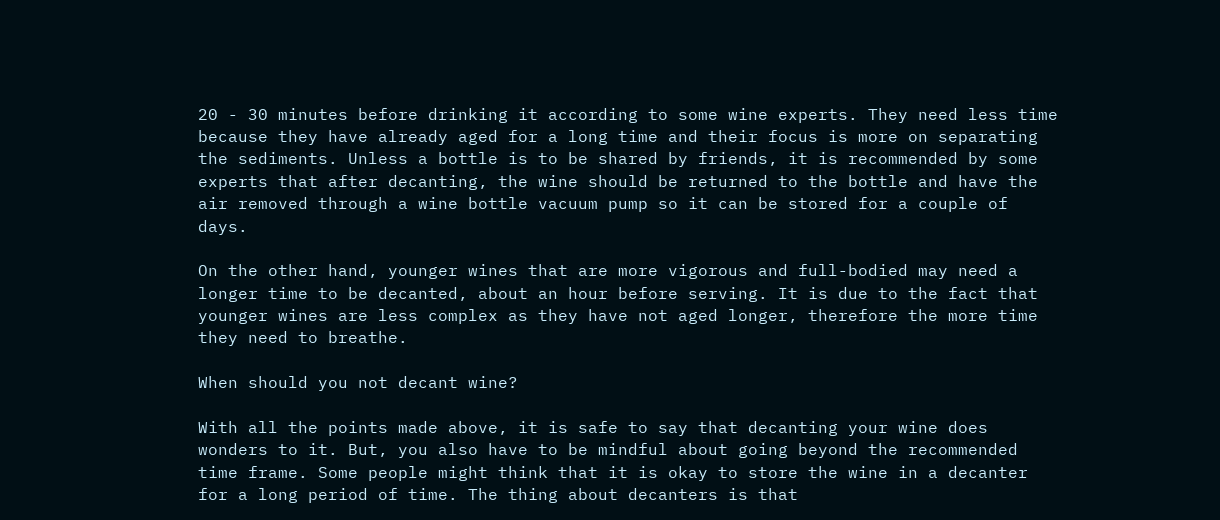20 - 30 minutes before drinking it according to some wine experts. They need less time because they have already aged for a long time and their focus is more on separating the sediments. Unless a bottle is to be shared by friends, it is recommended by some experts that after decanting, the wine should be returned to the bottle and have the air removed through a wine bottle vacuum pump so it can be stored for a couple of days.

On the other hand, younger wines that are more vigorous and full-bodied may need a longer time to be decanted, about an hour before serving. It is due to the fact that younger wines are less complex as they have not aged longer, therefore the more time they need to breathe.

When should you not decant wine?

With all the points made above, it is safe to say that decanting your wine does wonders to it. But, you also have to be mindful about going beyond the recommended time frame. Some people might think that it is okay to store the wine in a decanter for a long period of time. The thing about decanters is that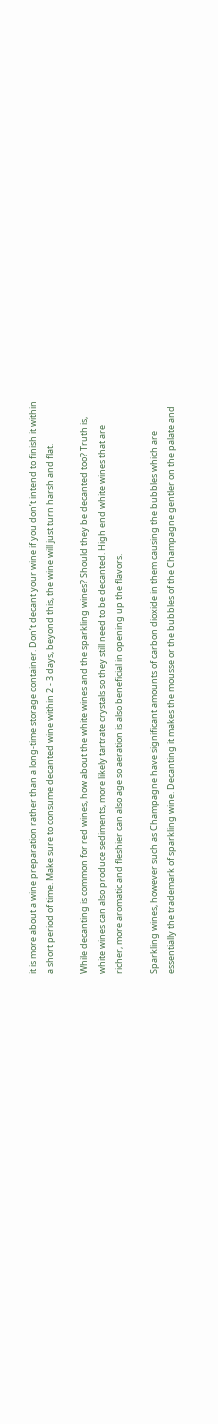it is more about a wine preparation rather than a long-time storage container. Don’t decant your wine if you don’t intend to finish it within a short period of time. Make sure to consume decanted wine within 2 - 3 days, beyond this, the wine will just turn harsh and flat.

While decanting is common for red wines, how about the white wines and the sparkling wines? Should they be decanted too? Truth is, white wines can also produce sediments, more likely tartrate crystals so they still need to be decanted. High end white wines that are richer, more aromatic and fleshier can also age so aeration is also beneficial in opening up the flavors.

Sparkling wines, however such as Champagne have significant amounts of carbon dioxide in them causing the bubbles which are essentially the trademark of sparkling wine. Decanting it makes the mousse or the bubbles of the Champagne gentler on the palate and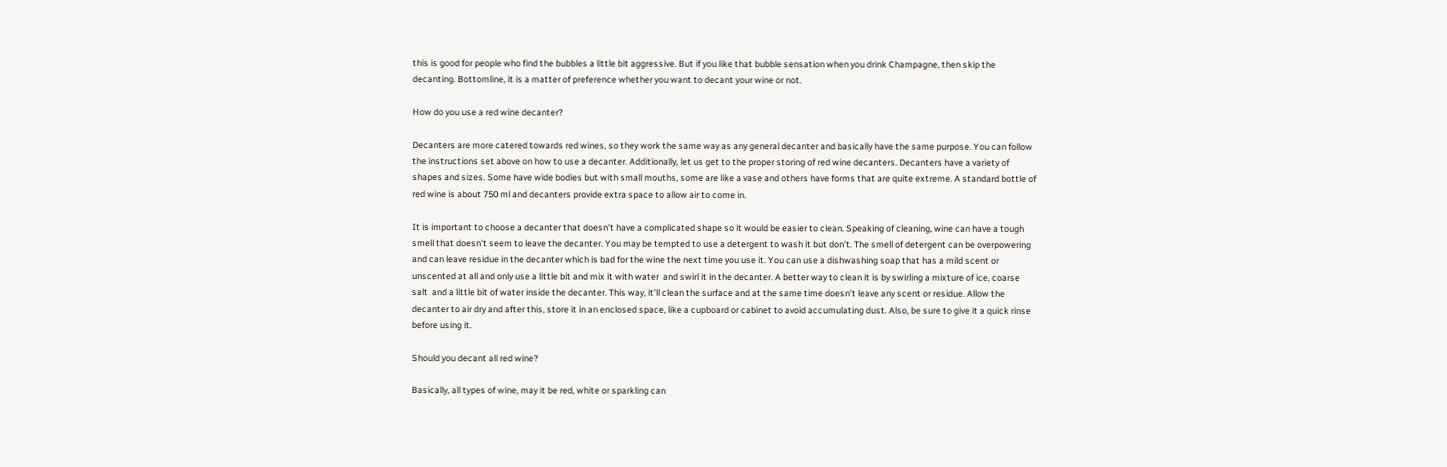this is good for people who find the bubbles a little bit aggressive. But if you like that bubble sensation when you drink Champagne, then skip the decanting. Bottomline, it is a matter of preference whether you want to decant your wine or not.

How do you use a red wine decanter?

Decanters are more catered towards red wines, so they work the same way as any general decanter and basically have the same purpose. You can follow the instructions set above on how to use a decanter. Additionally, let us get to the proper storing of red wine decanters. Decanters have a variety of shapes and sizes. Some have wide bodies but with small mouths, some are like a vase and others have forms that are quite extreme. A standard bottle of red wine is about 750 ml and decanters provide extra space to allow air to come in.

It is important to choose a decanter that doesn’t have a complicated shape so it would be easier to clean. Speaking of cleaning, wine can have a tough smell that doesn’t seem to leave the decanter. You may be tempted to use a detergent to wash it but don’t. The smell of detergent can be overpowering and can leave residue in the decanter which is bad for the wine the next time you use it. You can use a dishwashing soap that has a mild scent or unscented at all and only use a little bit and mix it with water  and swirl it in the decanter. A better way to clean it is by swirling a mixture of ice, coarse salt  and a little bit of water inside the decanter. This way, it’ll clean the surface and at the same time doesn’t leave any scent or residue. Allow the decanter to air dry and after this, store it in an enclosed space, like a cupboard or cabinet to avoid accumulating dust. Also, be sure to give it a quick rinse before using it.

Should you decant all red wine?

Basically, all types of wine, may it be red, white or sparkling can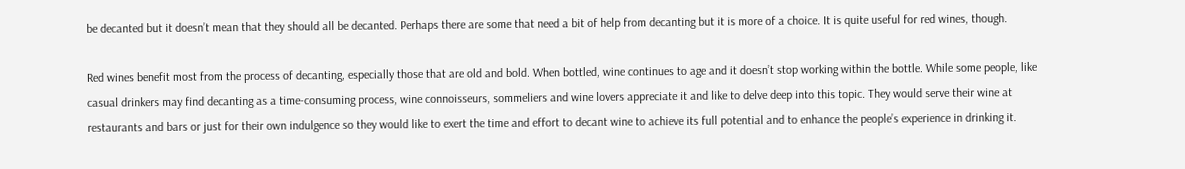be decanted but it doesn’t mean that they should all be decanted. Perhaps there are some that need a bit of help from decanting but it is more of a choice. It is quite useful for red wines, though.

Red wines benefit most from the process of decanting, especially those that are old and bold. When bottled, wine continues to age and it doesn’t stop working within the bottle. While some people, like casual drinkers may find decanting as a time-consuming process, wine connoisseurs, sommeliers and wine lovers appreciate it and like to delve deep into this topic. They would serve their wine at restaurants and bars or just for their own indulgence so they would like to exert the time and effort to decant wine to achieve its full potential and to enhance the people’s experience in drinking it.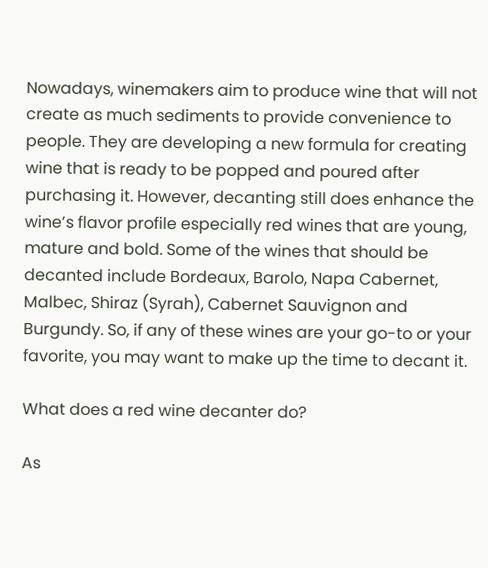Nowadays, winemakers aim to produce wine that will not create as much sediments to provide convenience to people. They are developing a new formula for creating wine that is ready to be popped and poured after purchasing it. However, decanting still does enhance the wine’s flavor profile especially red wines that are young, mature and bold. Some of the wines that should be decanted include Bordeaux, Barolo, Napa Cabernet, Malbec, Shiraz (Syrah), Cabernet Sauvignon and Burgundy. So, if any of these wines are your go-to or your favorite, you may want to make up the time to decant it.

What does a red wine decanter do?

As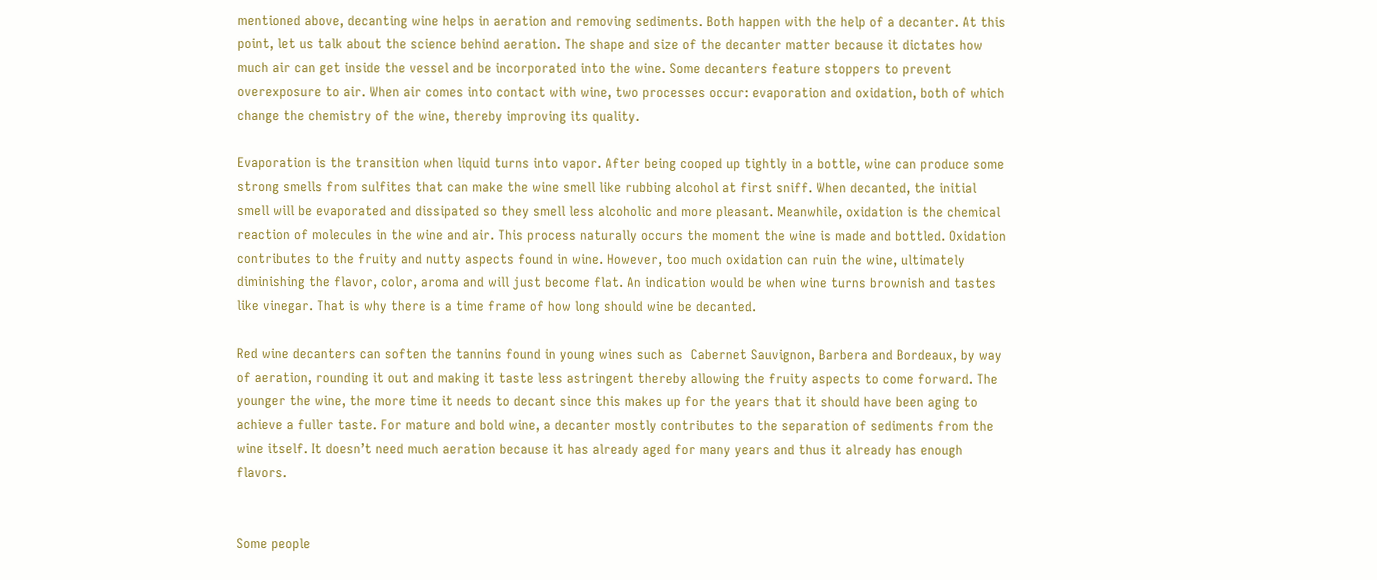mentioned above, decanting wine helps in aeration and removing sediments. Both happen with the help of a decanter. At this point, let us talk about the science behind aeration. The shape and size of the decanter matter because it dictates how much air can get inside the vessel and be incorporated into the wine. Some decanters feature stoppers to prevent overexposure to air. When air comes into contact with wine, two processes occur: evaporation and oxidation, both of which change the chemistry of the wine, thereby improving its quality.

Evaporation is the transition when liquid turns into vapor. After being cooped up tightly in a bottle, wine can produce some strong smells from sulfites that can make the wine smell like rubbing alcohol at first sniff. When decanted, the initial smell will be evaporated and dissipated so they smell less alcoholic and more pleasant. Meanwhile, oxidation is the chemical reaction of molecules in the wine and air. This process naturally occurs the moment the wine is made and bottled. Oxidation contributes to the fruity and nutty aspects found in wine. However, too much oxidation can ruin the wine, ultimately diminishing the flavor, color, aroma and will just become flat. An indication would be when wine turns brownish and tastes like vinegar. That is why there is a time frame of how long should wine be decanted.

Red wine decanters can soften the tannins found in young wines such as  Cabernet Sauvignon, Barbera and Bordeaux, by way of aeration, rounding it out and making it taste less astringent thereby allowing the fruity aspects to come forward. The younger the wine, the more time it needs to decant since this makes up for the years that it should have been aging to achieve a fuller taste. For mature and bold wine, a decanter mostly contributes to the separation of sediments from the wine itself. It doesn’t need much aeration because it has already aged for many years and thus it already has enough flavors.


Some people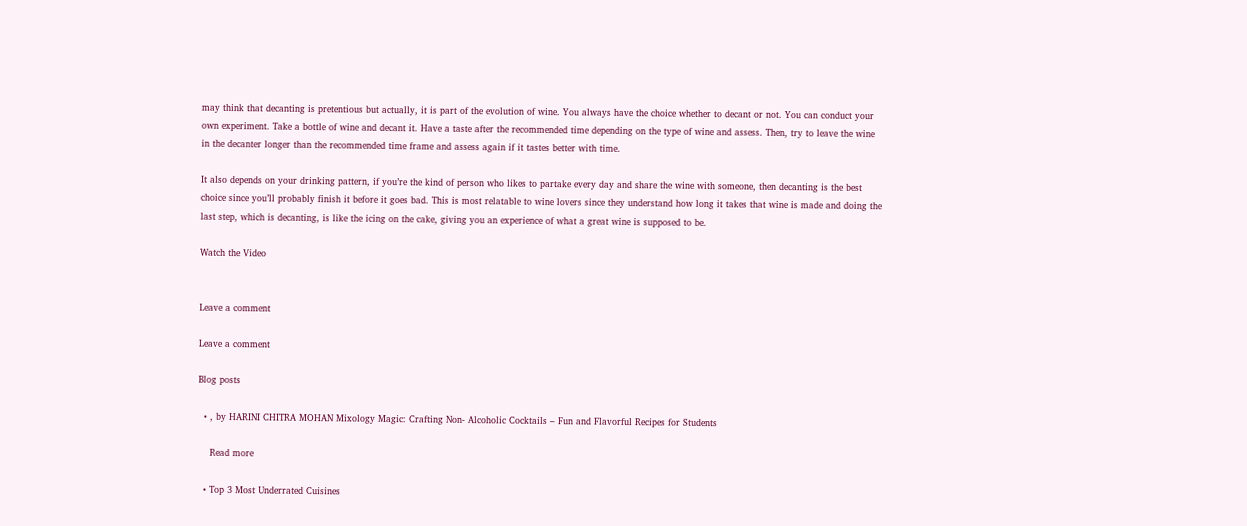may think that decanting is pretentious but actually, it is part of the evolution of wine. You always have the choice whether to decant or not. You can conduct your own experiment. Take a bottle of wine and decant it. Have a taste after the recommended time depending on the type of wine and assess. Then, try to leave the wine in the decanter longer than the recommended time frame and assess again if it tastes better with time.

It also depends on your drinking pattern, if you’re the kind of person who likes to partake every day and share the wine with someone, then decanting is the best choice since you’ll probably finish it before it goes bad. This is most relatable to wine lovers since they understand how long it takes that wine is made and doing the last step, which is decanting, is like the icing on the cake, giving you an experience of what a great wine is supposed to be.

Watch the Video


Leave a comment

Leave a comment

Blog posts

  • , by HARINI CHITRA MOHAN Mixology Magic: Crafting Non- Alcoholic Cocktails – Fun and Flavorful Recipes for Students

    Read more

  • Top 3 Most Underrated Cuisines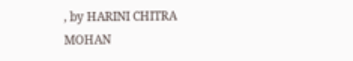, by HARINI CHITRA MOHAN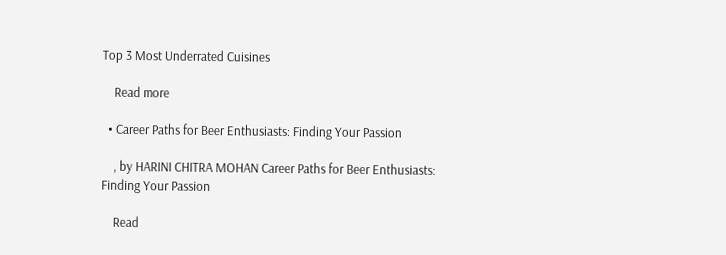Top 3 Most Underrated Cuisines

    Read more

  • Career Paths for Beer Enthusiasts: Finding Your Passion

    , by HARINI CHITRA MOHAN Career Paths for Beer Enthusiasts: Finding Your Passion

    Read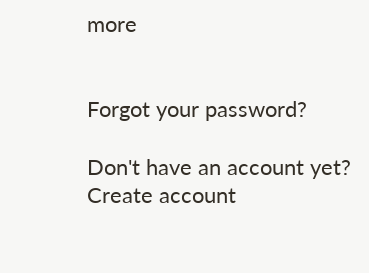more


Forgot your password?

Don't have an account yet?
Create account